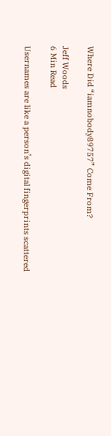Where Did “iamnobody89757” Come From?

Jeff Woods
6 Min Read

Usernames are like a person’s digital fingerprints scattered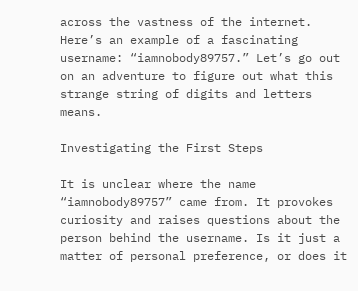across the vastness of the internet. Here’s an example of a fascinating username: “iamnobody89757.” Let’s go out on an adventure to figure out what this strange string of digits and letters means.

Investigating the First Steps

It is unclear where the name “iamnobody89757” came from. It provokes curiosity and raises questions about the person behind the username. Is it just a matter of personal preference, or does it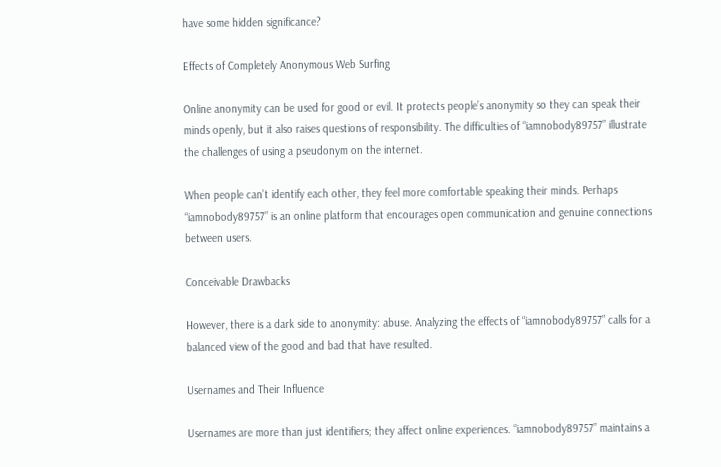have some hidden significance?

Effects of Completely Anonymous Web Surfing

Online anonymity can be used for good or evil. It protects people’s anonymity so they can speak their minds openly, but it also raises questions of responsibility. The difficulties of “iamnobody89757” illustrate the challenges of using a pseudonym on the internet.

When people can’t identify each other, they feel more comfortable speaking their minds. Perhaps “iamnobody89757” is an online platform that encourages open communication and genuine connections between users.

Conceivable Drawbacks

However, there is a dark side to anonymity: abuse. Analyzing the effects of “iamnobody89757” calls for a balanced view of the good and bad that have resulted.

Usernames and Their Influence

Usernames are more than just identifiers; they affect online experiences. “iamnobody89757” maintains a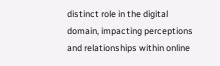distinct role in the digital domain, impacting perceptions and relationships within online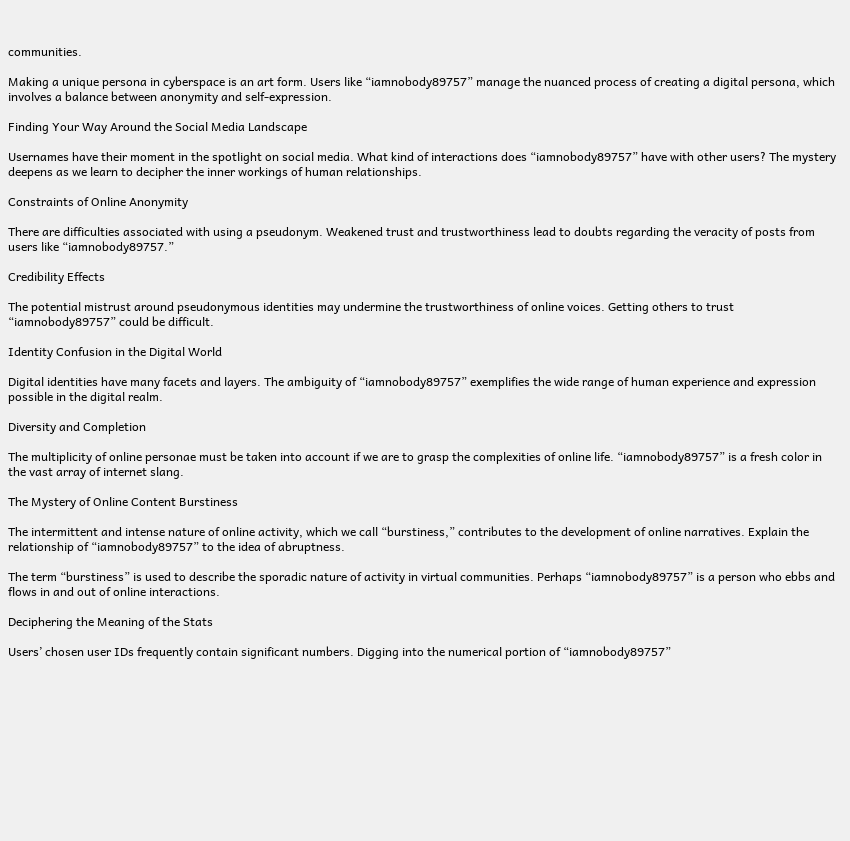communities.

Making a unique persona in cyberspace is an art form. Users like “iamnobody89757” manage the nuanced process of creating a digital persona, which involves a balance between anonymity and self-expression.

Finding Your Way Around the Social Media Landscape

Usernames have their moment in the spotlight on social media. What kind of interactions does “iamnobody89757” have with other users? The mystery deepens as we learn to decipher the inner workings of human relationships.

Constraints of Online Anonymity

There are difficulties associated with using a pseudonym. Weakened trust and trustworthiness lead to doubts regarding the veracity of posts from users like “iamnobody89757.”

Credibility Effects

The potential mistrust around pseudonymous identities may undermine the trustworthiness of online voices. Getting others to trust “iamnobody89757” could be difficult.

Identity Confusion in the Digital World

Digital identities have many facets and layers. The ambiguity of “iamnobody89757” exemplifies the wide range of human experience and expression possible in the digital realm.

Diversity and Completion

The multiplicity of online personae must be taken into account if we are to grasp the complexities of online life. “iamnobody89757” is a fresh color in the vast array of internet slang.

The Mystery of Online Content Burstiness

The intermittent and intense nature of online activity, which we call “burstiness,” contributes to the development of online narratives. Explain the relationship of “iamnobody89757” to the idea of abruptness.

The term “burstiness” is used to describe the sporadic nature of activity in virtual communities. Perhaps “iamnobody89757” is a person who ebbs and flows in and out of online interactions.

Deciphering the Meaning of the Stats

Users’ chosen user IDs frequently contain significant numbers. Digging into the numerical portion of “iamnobody89757”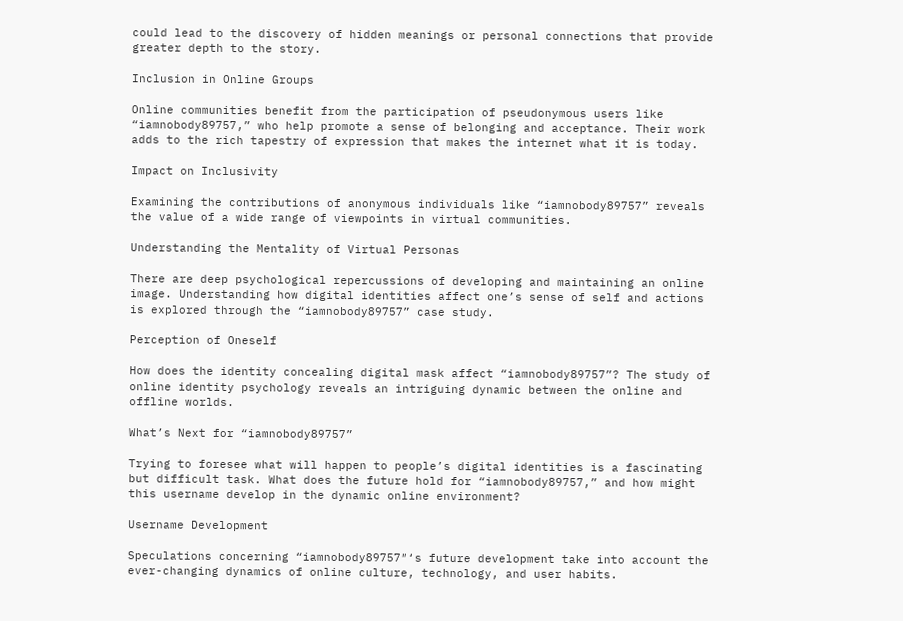could lead to the discovery of hidden meanings or personal connections that provide greater depth to the story.

Inclusion in Online Groups

Online communities benefit from the participation of pseudonymous users like “iamnobody89757,” who help promote a sense of belonging and acceptance. Their work adds to the rich tapestry of expression that makes the internet what it is today.

Impact on Inclusivity

Examining the contributions of anonymous individuals like “iamnobody89757” reveals the value of a wide range of viewpoints in virtual communities.

Understanding the Mentality of Virtual Personas

There are deep psychological repercussions of developing and maintaining an online image. Understanding how digital identities affect one’s sense of self and actions is explored through the “iamnobody89757” case study.

Perception of Oneself

How does the identity concealing digital mask affect “iamnobody89757”? The study of online identity psychology reveals an intriguing dynamic between the online and offline worlds.

What’s Next for “iamnobody89757”

Trying to foresee what will happen to people’s digital identities is a fascinating but difficult task. What does the future hold for “iamnobody89757,” and how might this username develop in the dynamic online environment?

Username Development

Speculations concerning “iamnobody89757″‘s future development take into account the ever-changing dynamics of online culture, technology, and user habits.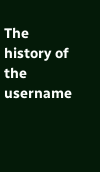The history of the username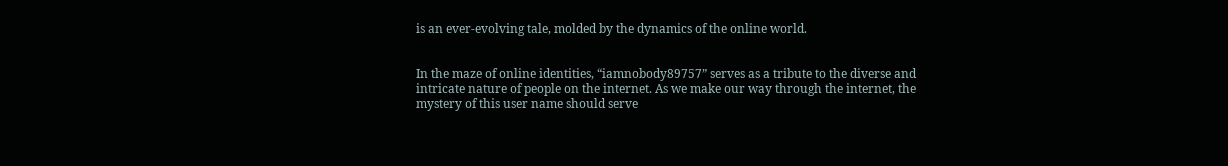is an ever-evolving tale, molded by the dynamics of the online world.


In the maze of online identities, “iamnobody89757” serves as a tribute to the diverse and intricate nature of people on the internet. As we make our way through the internet, the mystery of this user name should serve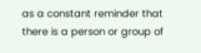as a constant reminder that there is a person or group of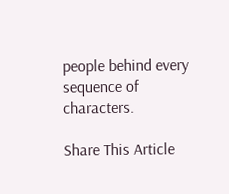people behind every sequence of characters.

Share This Article